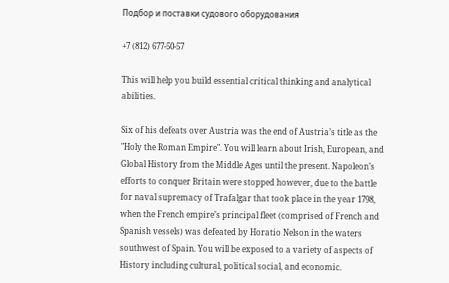Подбор и поставки судового оборудования

+7 (812) 677-50-57

This will help you build essential critical thinking and analytical abilities.

Six of his defeats over Austria was the end of Austria’s title as the "Holy the Roman Empire". You will learn about Irish, European, and Global History from the Middle Ages until the present. Napoleon’s efforts to conquer Britain were stopped however, due to the battle for naval supremacy of Trafalgar that took place in the year 1798, when the French empire’s principal fleet (comprised of French and Spanish vessels) was defeated by Horatio Nelson in the waters southwest of Spain. You will be exposed to a variety of aspects of History including cultural, political social, and economic.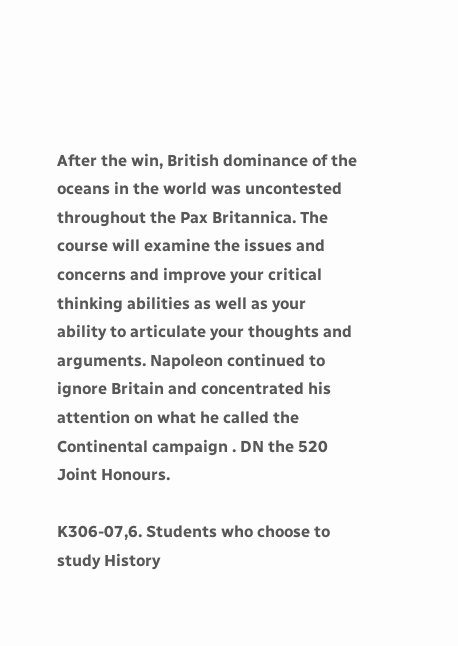After the win, British dominance of the oceans in the world was uncontested throughout the Pax Britannica. The course will examine the issues and concerns and improve your critical thinking abilities as well as your ability to articulate your thoughts and arguments. Napoleon continued to ignore Britain and concentrated his attention on what he called the Continental campaign . DN the 520 Joint Honours.

K306-07,6. Students who choose to study History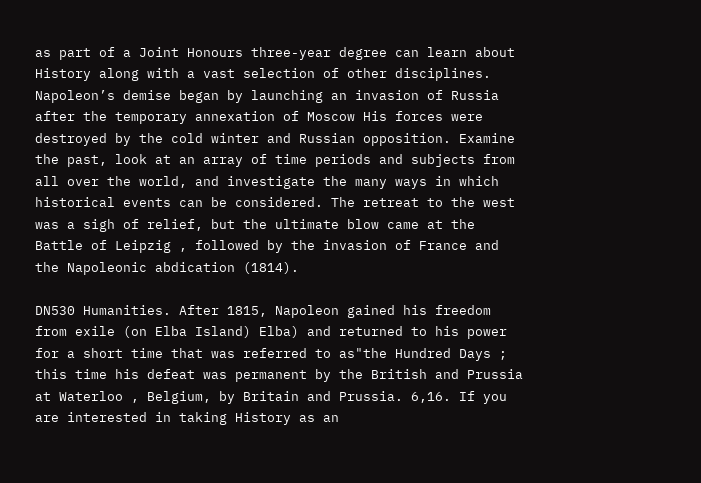as part of a Joint Honours three-year degree can learn about History along with a vast selection of other disciplines. Napoleon’s demise began by launching an invasion of Russia after the temporary annexation of Moscow His forces were destroyed by the cold winter and Russian opposition. Examine the past, look at an array of time periods and subjects from all over the world, and investigate the many ways in which historical events can be considered. The retreat to the west was a sigh of relief, but the ultimate blow came at the Battle of Leipzig , followed by the invasion of France and the Napoleonic abdication (1814).

DN530 Humanities. After 1815, Napoleon gained his freedom from exile (on Elba Island) Elba) and returned to his power for a short time that was referred to as"the Hundred Days ; this time his defeat was permanent by the British and Prussia at Waterloo , Belgium, by Britain and Prussia. 6,16. If you are interested in taking History as an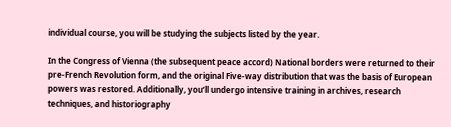individual course, you will be studying the subjects listed by the year.

In the Congress of Vienna (the subsequent peace accord) National borders were returned to their pre-French Revolution form, and the original Five-way distribution that was the basis of European powers was restored. Additionally, you’ll undergo intensive training in archives, research techniques, and historiography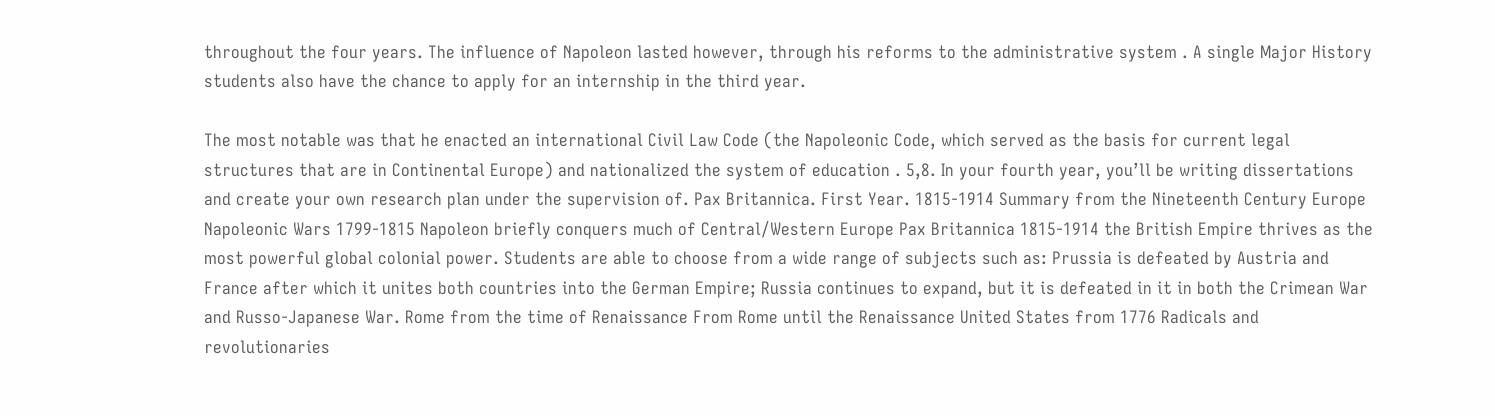throughout the four years. The influence of Napoleon lasted however, through his reforms to the administrative system . A single Major History students also have the chance to apply for an internship in the third year.

The most notable was that he enacted an international Civil Law Code (the Napoleonic Code, which served as the basis for current legal structures that are in Continental Europe) and nationalized the system of education . 5,8. In your fourth year, you’ll be writing dissertations and create your own research plan under the supervision of. Pax Britannica. First Year. 1815-1914 Summary from the Nineteenth Century Europe Napoleonic Wars 1799-1815 Napoleon briefly conquers much of Central/Western Europe Pax Britannica 1815-1914 the British Empire thrives as the most powerful global colonial power. Students are able to choose from a wide range of subjects such as: Prussia is defeated by Austria and France after which it unites both countries into the German Empire; Russia continues to expand, but it is defeated in it in both the Crimean War and Russo-Japanese War. Rome from the time of Renaissance From Rome until the Renaissance United States from 1776 Radicals and revolutionaries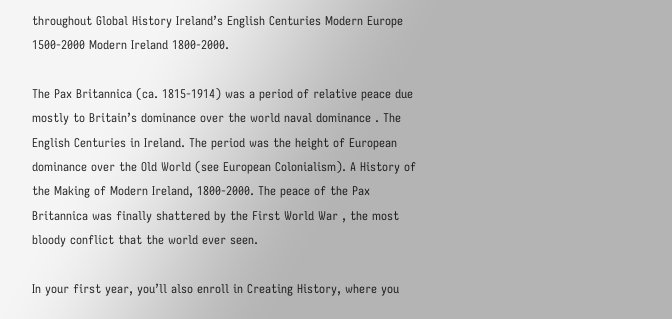throughout Global History Ireland’s English Centuries Modern Europe 1500-2000 Modern Ireland 1800-2000.

The Pax Britannica (ca. 1815-1914) was a period of relative peace due mostly to Britain’s dominance over the world naval dominance . The English Centuries in Ireland. The period was the height of European dominance over the Old World (see European Colonialism). A History of the Making of Modern Ireland, 1800-2000. The peace of the Pax Britannica was finally shattered by the First World War , the most bloody conflict that the world ever seen.

In your first year, you’ll also enroll in Creating History, where you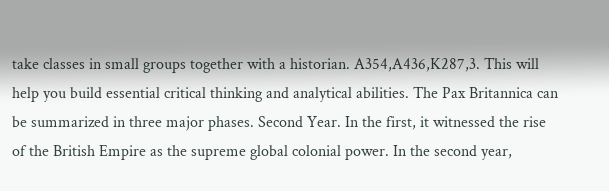take classes in small groups together with a historian. A354,A436,K287,3. This will help you build essential critical thinking and analytical abilities. The Pax Britannica can be summarized in three major phases. Second Year. In the first, it witnessed the rise of the British Empire as the supreme global colonial power. In the second year,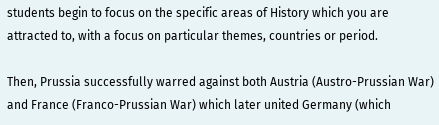students begin to focus on the specific areas of History which you are attracted to, with a focus on particular themes, countries or period.

Then, Prussia successfully warred against both Austria (Austro-Prussian War) and France (Franco-Prussian War) which later united Germany (which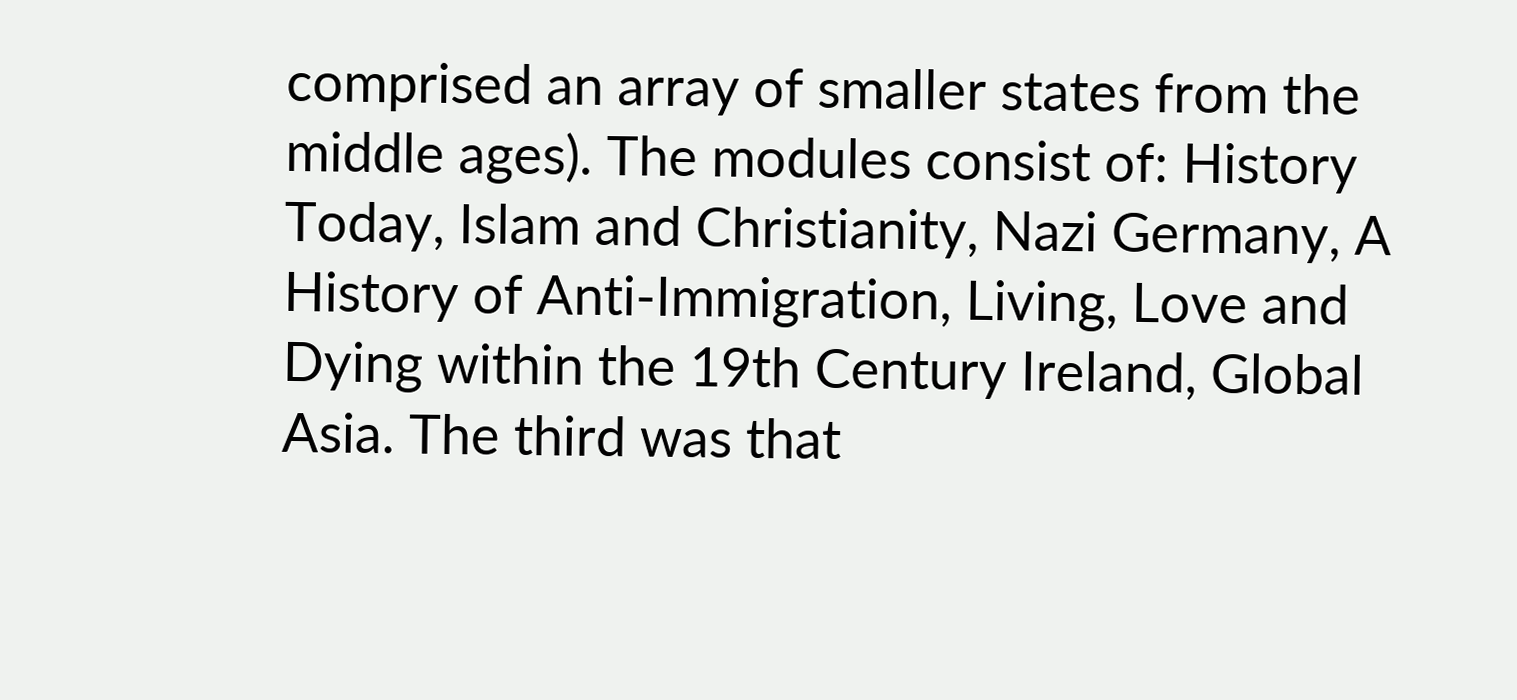comprised an array of smaller states from the middle ages). The modules consist of: History Today, Islam and Christianity, Nazi Germany, A History of Anti-Immigration, Living, Love and Dying within the 19th Century Ireland, Global Asia. The third was that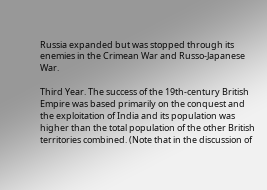Russia expanded but was stopped through its enemies in the Crimean War and Russo-Japanese War.

Third Year. The success of the 19th-century British Empire was based primarily on the conquest and the exploitation of India and its population was higher than the total population of the other British territories combined. (Note that in the discussion of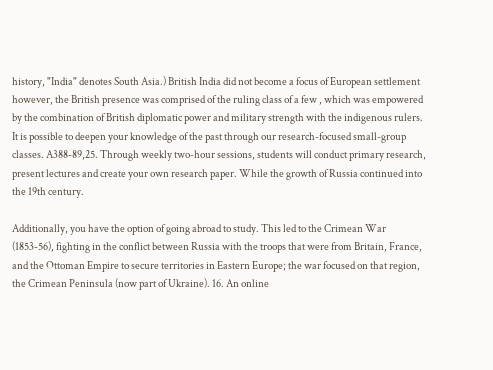history, "India" denotes South Asia.) British India did not become a focus of European settlement however, the British presence was comprised of the ruling class of a few , which was empowered by the combination of British diplomatic power and military strength with the indigenous rulers. It is possible to deepen your knowledge of the past through our research-focused small-group classes. A388-89,25. Through weekly two-hour sessions, students will conduct primary research, present lectures and create your own research paper. While the growth of Russia continued into the 19th century.

Additionally, you have the option of going abroad to study. This led to the Crimean War (1853-56), fighting in the conflict between Russia with the troops that were from Britain, France, and the Ottoman Empire to secure territories in Eastern Europe; the war focused on that region, the Crimean Peninsula (now part of Ukraine). 16. An online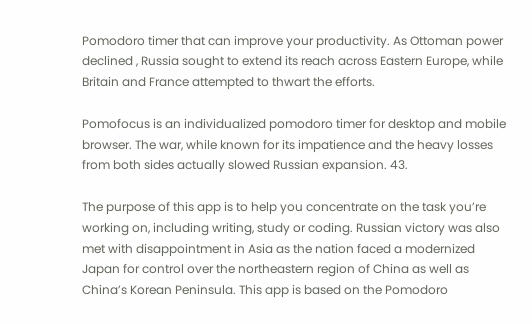Pomodoro timer that can improve your productivity. As Ottoman power declined , Russia sought to extend its reach across Eastern Europe, while Britain and France attempted to thwart the efforts.

Pomofocus is an individualized pomodoro timer for desktop and mobile browser. The war, while known for its impatience and the heavy losses from both sides actually slowed Russian expansion. 43.

The purpose of this app is to help you concentrate on the task you’re working on, including writing, study or coding. Russian victory was also met with disappointment in Asia as the nation faced a modernized Japan for control over the northeastern region of China as well as China’s Korean Peninsula. This app is based on the Pomodoro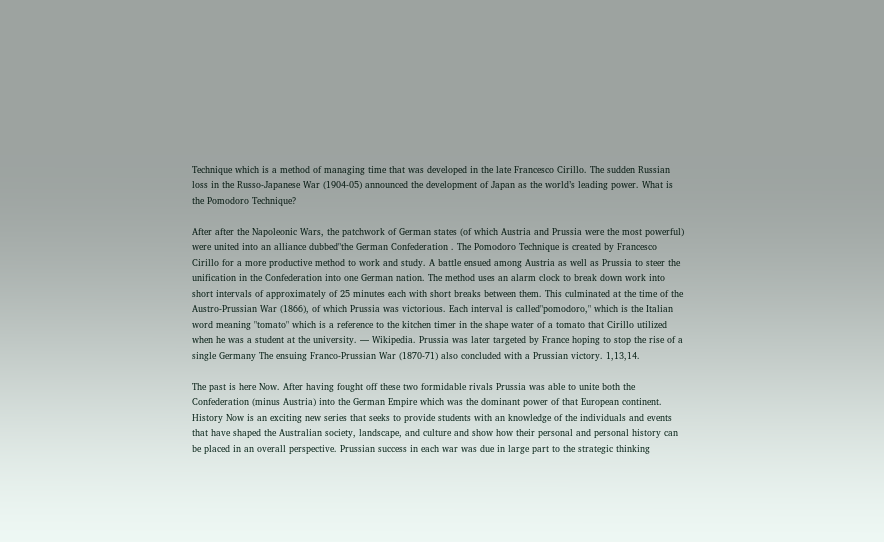Technique which is a method of managing time that was developed in the late Francesco Cirillo. The sudden Russian loss in the Russo-Japanese War (1904-05) announced the development of Japan as the world’s leading power. What is the Pomodoro Technique?

After after the Napoleonic Wars, the patchwork of German states (of which Austria and Prussia were the most powerful) were united into an alliance dubbed"the German Confederation . The Pomodoro Technique is created by Francesco Cirillo for a more productive method to work and study. A battle ensued among Austria as well as Prussia to steer the unification in the Confederation into one German nation. The method uses an alarm clock to break down work into short intervals of approximately of 25 minutes each with short breaks between them. This culminated at the time of the Austro-Prussian War (1866), of which Prussia was victorious. Each interval is called"pomodoro," which is the Italian word meaning "tomato" which is a reference to the kitchen timer in the shape water of a tomato that Cirillo utilized when he was a student at the university. — Wikipedia. Prussia was later targeted by France hoping to stop the rise of a single Germany The ensuing Franco-Prussian War (1870-71) also concluded with a Prussian victory. 1,13,14.

The past is here Now. After having fought off these two formidable rivals Prussia was able to unite both the Confederation (minus Austria) into the German Empire which was the dominant power of that European continent. History Now is an exciting new series that seeks to provide students with an knowledge of the individuals and events that have shaped the Australian society, landscape, and culture and show how their personal and personal history can be placed in an overall perspective. Prussian success in each war was due in large part to the strategic thinking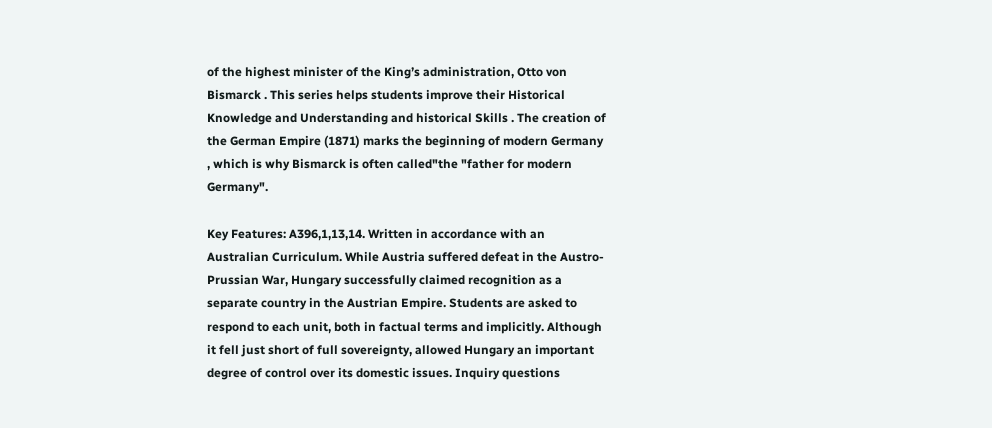of the highest minister of the King’s administration, Otto von Bismarck . This series helps students improve their Historical Knowledge and Understanding and historical Skills . The creation of the German Empire (1871) marks the beginning of modern Germany , which is why Bismarck is often called"the "father for modern Germany".

Key Features: A396,1,13,14. Written in accordance with an Australian Curriculum. While Austria suffered defeat in the Austro-Prussian War, Hungary successfully claimed recognition as a separate country in the Austrian Empire. Students are asked to respond to each unit, both in factual terms and implicitly. Although it fell just short of full sovereignty, allowed Hungary an important degree of control over its domestic issues. Inquiry questions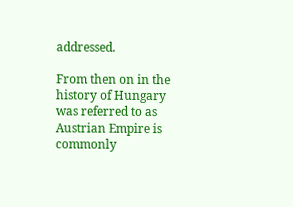addressed.

From then on in the history of Hungary was referred to as Austrian Empire is commonly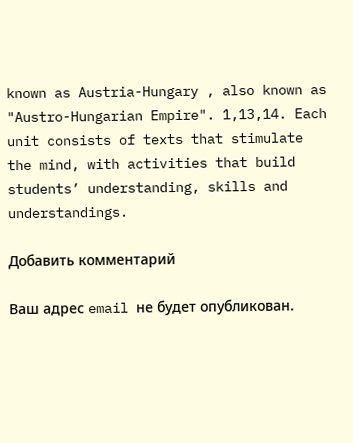known as Austria-Hungary , also known as "Austro-Hungarian Empire". 1,13,14. Each unit consists of texts that stimulate the mind, with activities that build students’ understanding, skills and understandings.

Добавить комментарий

Ваш адрес email не будет опубликован.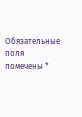Обязательные поля помечены *